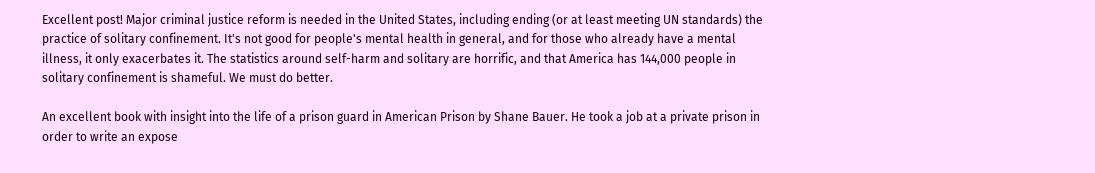Excellent post! Major criminal justice reform is needed in the United States, including ending (or at least meeting UN standards) the practice of solitary confinement. It's not good for people's mental health in general, and for those who already have a mental illness, it only exacerbates it. The statistics around self-harm and solitary are horrific, and that America has 144,000 people in solitary confinement is shameful. We must do better.

An excellent book with insight into the life of a prison guard in American Prison by Shane Bauer. He took a job at a private prison in order to write an expose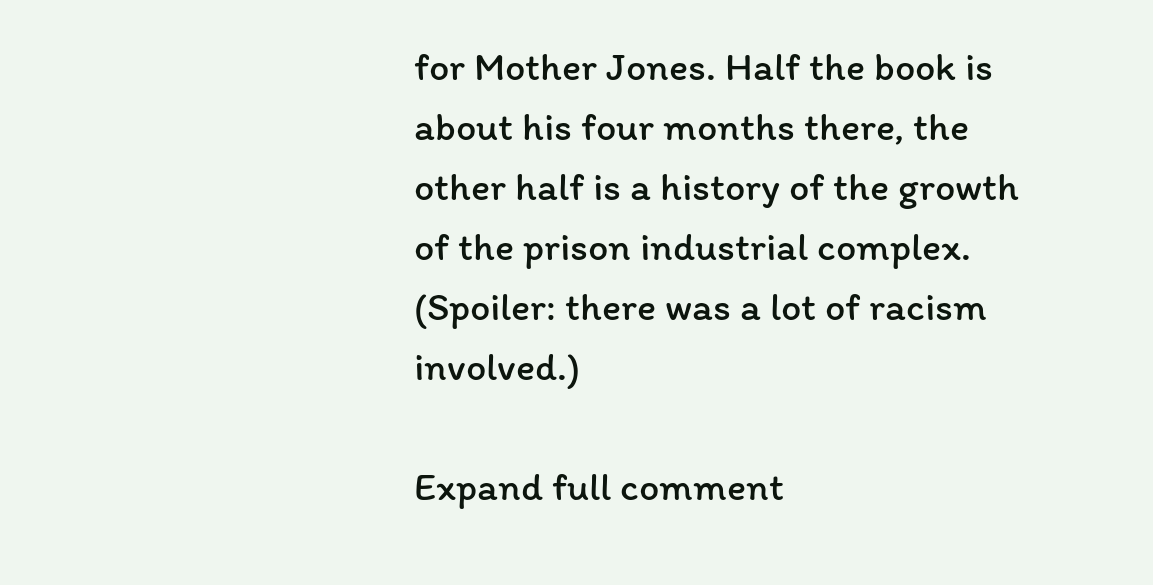for Mother Jones. Half the book is about his four months there, the other half is a history of the growth of the prison industrial complex. (Spoiler: there was a lot of racism involved.)

Expand full comment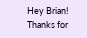Hey Brian! Thanks for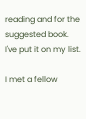reading and for the suggested book. I've put it on my list.

I met a fellow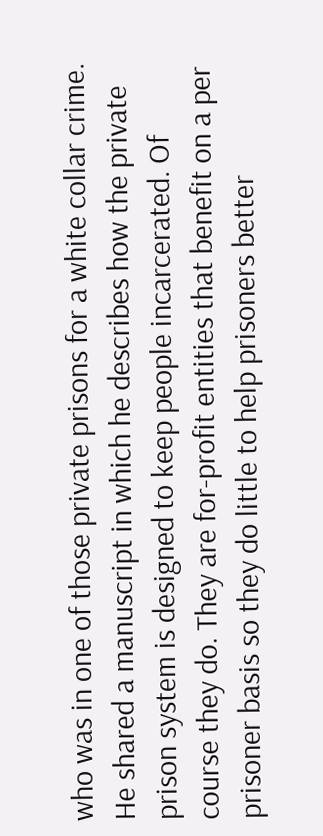who was in one of those private prisons for a white collar crime. He shared a manuscript in which he describes how the private prison system is designed to keep people incarcerated. Of course they do. They are for-profit entities that benefit on a per prisoner basis so they do little to help prisoners better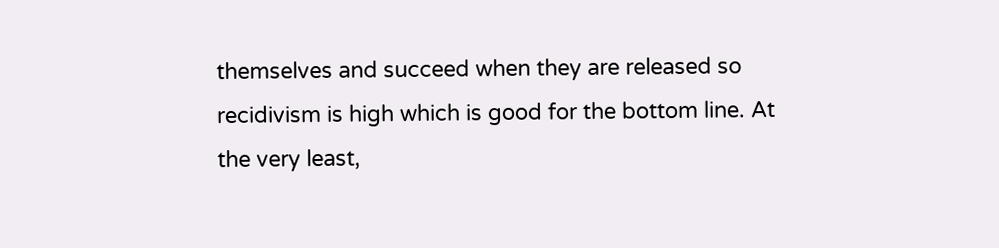themselves and succeed when they are released so recidivism is high which is good for the bottom line. At the very least,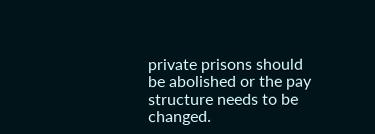private prisons should be abolished or the pay structure needs to be changed.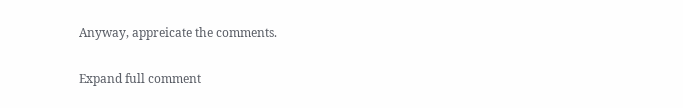Anyway, appreicate the comments.

Expand full comment